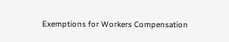Exemptions for Workers Compensation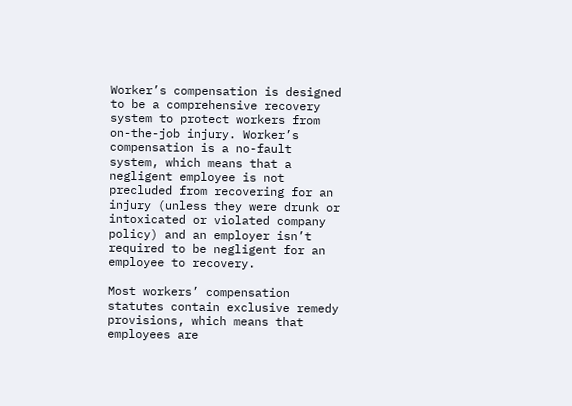Worker’s compensation is designed to be a comprehensive recovery system to protect workers from on-the-job injury. Worker’s compensation is a no-fault system, which means that a negligent employee is not precluded from recovering for an injury (unless they were drunk or intoxicated or violated company policy) and an employer isn’t required to be negligent for an employee to recovery.

Most workers’ compensation statutes contain exclusive remedy provisions, which means that employees are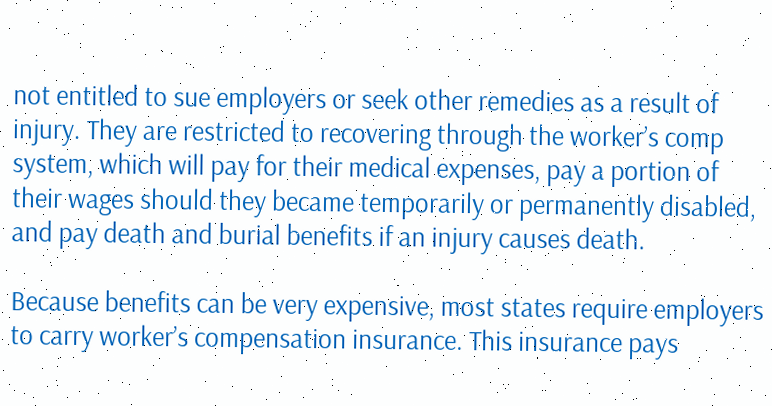not entitled to sue employers or seek other remedies as a result of injury. They are restricted to recovering through the worker’s comp system, which will pay for their medical expenses, pay a portion of their wages should they became temporarily or permanently disabled, and pay death and burial benefits if an injury causes death.

Because benefits can be very expensive, most states require employers to carry worker’s compensation insurance. This insurance pays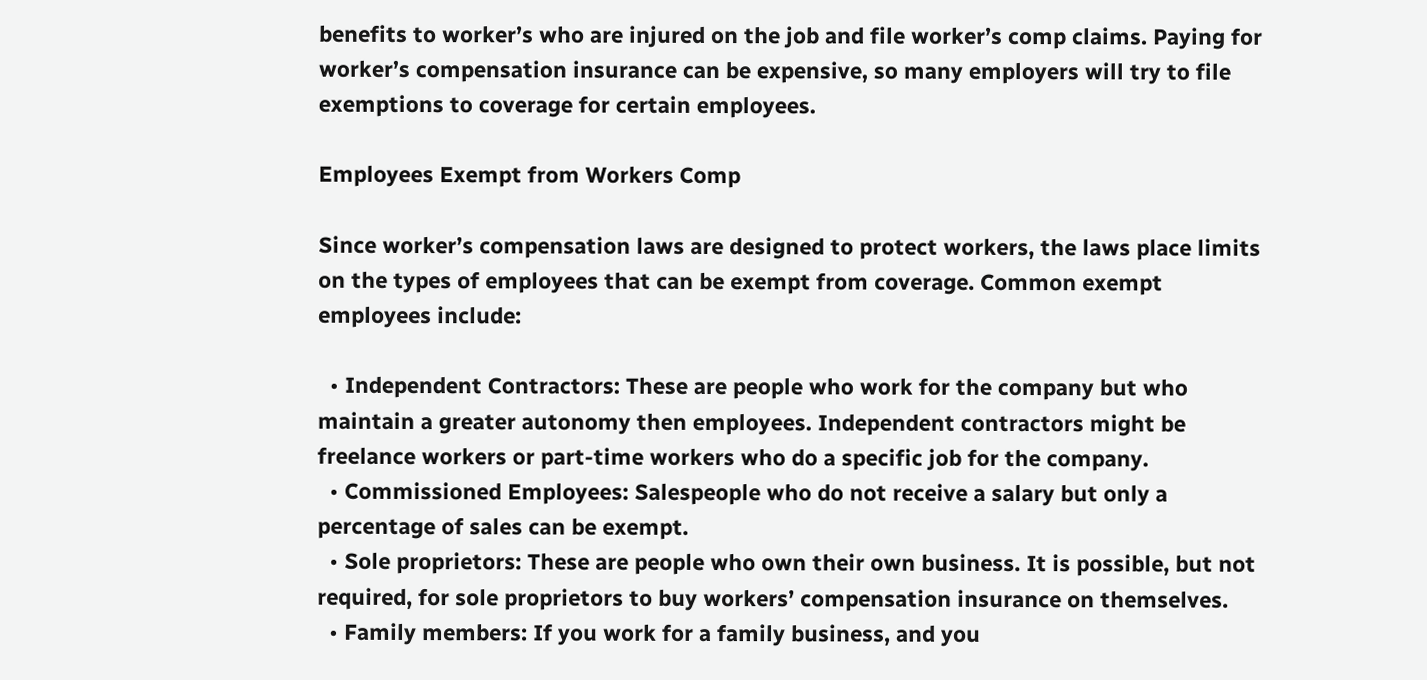benefits to worker’s who are injured on the job and file worker’s comp claims. Paying for worker’s compensation insurance can be expensive, so many employers will try to file exemptions to coverage for certain employees.

Employees Exempt from Workers Comp

Since worker’s compensation laws are designed to protect workers, the laws place limits on the types of employees that can be exempt from coverage. Common exempt employees include:

  • Independent Contractors: These are people who work for the company but who maintain a greater autonomy then employees. Independent contractors might be freelance workers or part-time workers who do a specific job for the company.
  • Commissioned Employees: Salespeople who do not receive a salary but only a percentage of sales can be exempt.
  • Sole proprietors: These are people who own their own business. It is possible, but not required, for sole proprietors to buy workers’ compensation insurance on themselves.
  • Family members: If you work for a family business, and you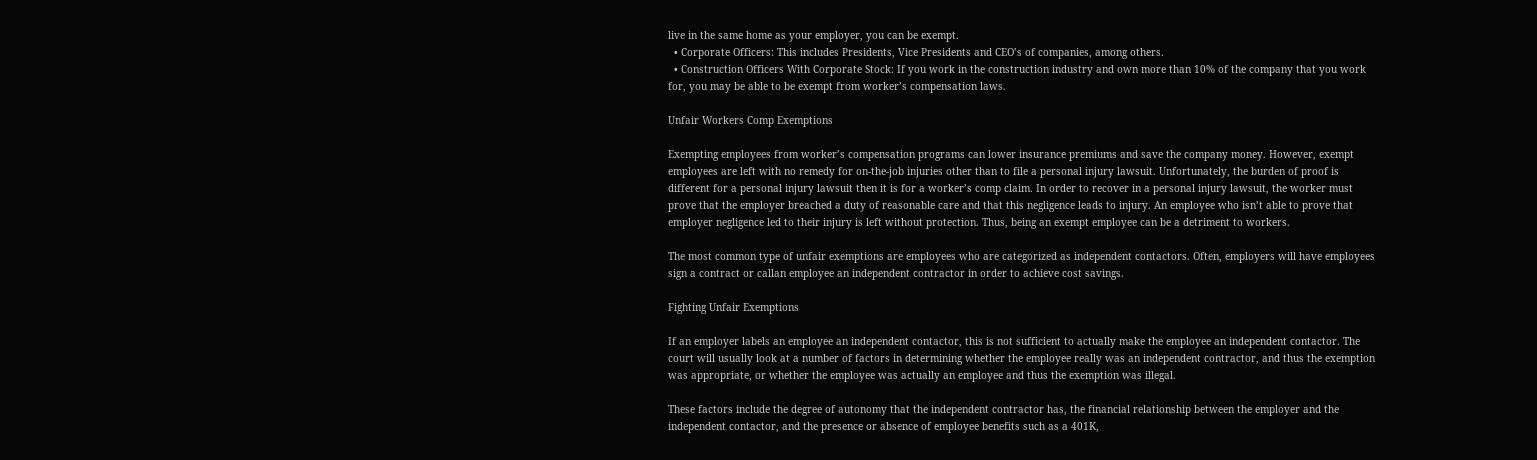live in the same home as your employer, you can be exempt.
  • Corporate Officers: This includes Presidents, Vice Presidents and CEO’s of companies, among others.
  • Construction Officers With Corporate Stock: If you work in the construction industry and own more than 10% of the company that you work for, you may be able to be exempt from worker’s compensation laws.

Unfair Workers Comp Exemptions

Exempting employees from worker’s compensation programs can lower insurance premiums and save the company money. However, exempt employees are left with no remedy for on-the-job injuries other than to file a personal injury lawsuit. Unfortunately, the burden of proof is different for a personal injury lawsuit then it is for a worker’s comp claim. In order to recover in a personal injury lawsuit, the worker must prove that the employer breached a duty of reasonable care and that this negligence leads to injury. An employee who isn’t able to prove that employer negligence led to their injury is left without protection. Thus, being an exempt employee can be a detriment to workers.

The most common type of unfair exemptions are employees who are categorized as independent contactors. Often, employers will have employees sign a contract or callan employee an independent contractor in order to achieve cost savings.

Fighting Unfair Exemptions

If an employer labels an employee an independent contactor, this is not sufficient to actually make the employee an independent contactor. The court will usually look at a number of factors in determining whether the employee really was an independent contractor, and thus the exemption was appropriate, or whether the employee was actually an employee and thus the exemption was illegal.

These factors include the degree of autonomy that the independent contractor has, the financial relationship between the employer and the independent contactor, and the presence or absence of employee benefits such as a 401K,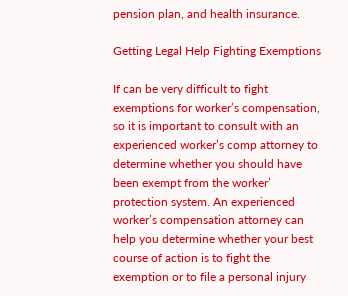pension plan, and health insurance.

Getting Legal Help Fighting Exemptions

If can be very difficult to fight exemptions for worker’s compensation, so it is important to consult with an experienced worker’s comp attorney to determine whether you should have been exempt from the worker’ protection system. An experienced worker’s compensation attorney can help you determine whether your best course of action is to fight the exemption or to file a personal injury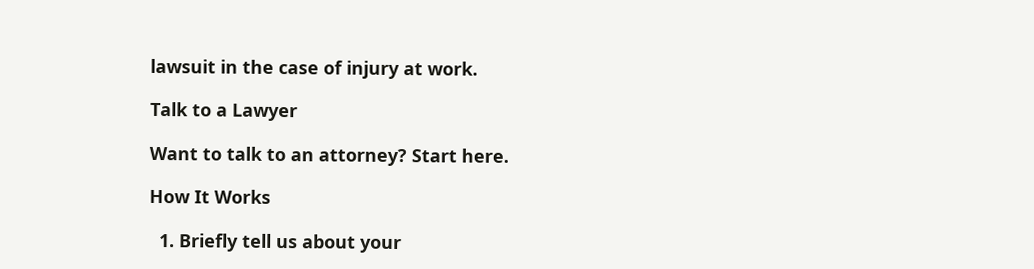lawsuit in the case of injury at work.

Talk to a Lawyer

Want to talk to an attorney? Start here.

How It Works

  1. Briefly tell us about your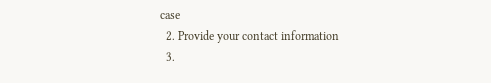case
  2. Provide your contact information
  3.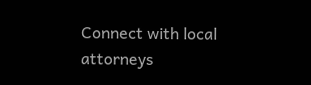Connect with local attorneys